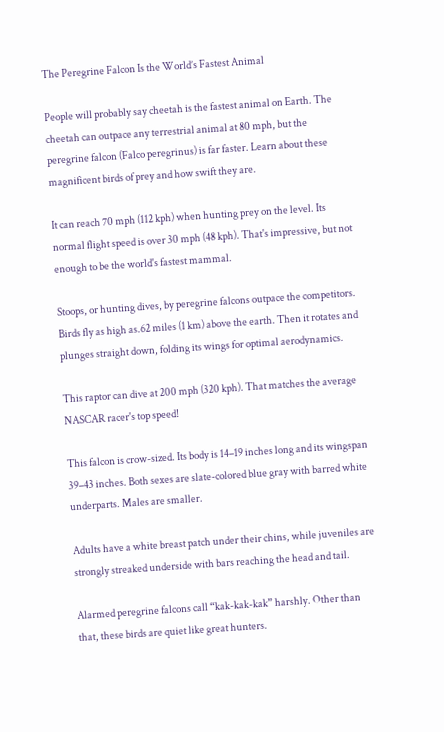The Peregrine Falcon Is the World’s Fastest Animal

People will probably say cheetah is the fastest animal on Earth. The cheetah can outpace any terrestrial animal at 80 mph, but the peregrine falcon (Falco peregrinus) is far faster. Learn about these magnificent birds of prey and how swift they are.

It can reach 70 mph (112 kph) when hunting prey on the level. Its normal flight speed is over 30 mph (48 kph). That's impressive, but not enough to be the world's fastest mammal.

Stoops, or hunting dives, by peregrine falcons outpace the competitors. Birds fly as high as.62 miles (1 km) above the earth. Then it rotates and plunges straight down, folding its wings for optimal aerodynamics.

This raptor can dive at 200 mph (320 kph). That matches the average NASCAR racer's top speed!

This falcon is crow-sized. Its body is 14–19 inches long and its wingspan 39–43 inches. Both sexes are slate-colored blue gray with barred white underparts. Males are smaller.

Adults have a white breast patch under their chins, while juveniles are strongly streaked underside with bars reaching the head and tail.

Alarmed peregrine falcons call “kak-kak-kak” harshly. Other than that, these birds are quiet like great hunters.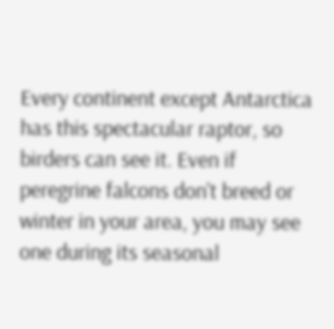Every continent except Antarctica has this spectacular raptor, so birders can see it. Even if peregrine falcons don't breed or winter in your area, you may see one during its seasonal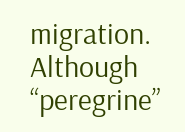migration. Although “peregrine”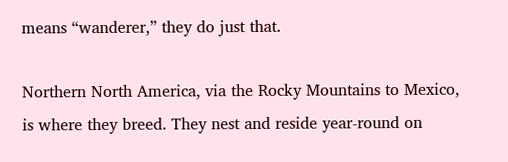means “wanderer,” they do just that.

Northern North America, via the Rocky Mountains to Mexico, is where they breed. They nest and reside year-round on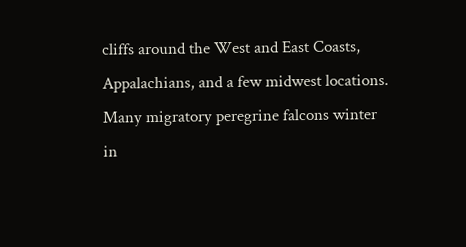cliffs around the West and East Coasts, Appalachians, and a few midwest locations. Many migratory peregrine falcons winter in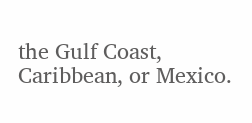the Gulf Coast, Caribbean, or Mexico.